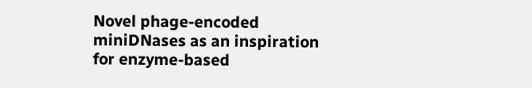Novel phage-encoded miniDNases as an inspiration for enzyme-based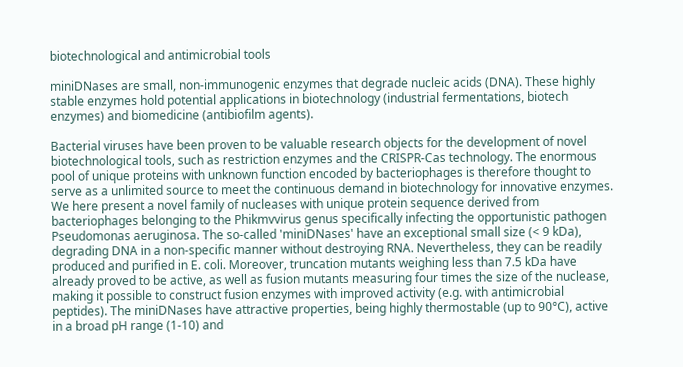biotechnological and antimicrobial tools

miniDNases are small, non-immunogenic enzymes that degrade nucleic acids (DNA). These highly stable enzymes hold potential applications in biotechnology (industrial fermentations, biotech enzymes) and biomedicine (antibiofilm agents).

Bacterial viruses have been proven to be valuable research objects for the development of novel biotechnological tools, such as restriction enzymes and the CRISPR-Cas technology. The enormous pool of unique proteins with unknown function encoded by bacteriophages is therefore thought to serve as a unlimited source to meet the continuous demand in biotechnology for innovative enzymes. We here present a novel family of nucleases with unique protein sequence derived from bacteriophages belonging to the Phikmvvirus genus specifically infecting the opportunistic pathogen Pseudomonas aeruginosa. The so-called 'miniDNases' have an exceptional small size (< 9 kDa), degrading DNA in a non-specific manner without destroying RNA. Nevertheless, they can be readily produced and purified in E. coli. Moreover, truncation mutants weighing less than 7.5 kDa have already proved to be active, as well as fusion mutants measuring four times the size of the nuclease, making it possible to construct fusion enzymes with improved activity (e.g. with antimicrobial peptides). The miniDNases have attractive properties, being highly thermostable (up to 90°C), active in a broad pH range (1-10) and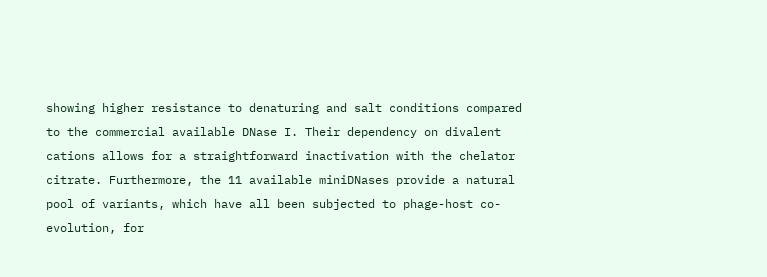showing higher resistance to denaturing and salt conditions compared to the commercial available DNase I. Their dependency on divalent cations allows for a straightforward inactivation with the chelator citrate. Furthermore, the 11 available miniDNases provide a natural pool of variants, which have all been subjected to phage-host co-evolution, for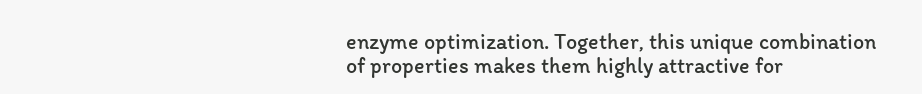enzyme optimization. Together, this unique combination of properties makes them highly attractive for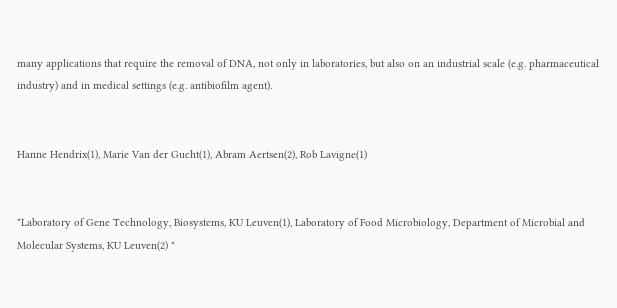many applications that require the removal of DNA, not only in laboratories, but also on an industrial scale (e.g. pharmaceutical industry) and in medical settings (e.g. antibiofilm agent).


Hanne Hendrix(1), Marie Van der Gucht(1), Abram Aertsen(2), Rob Lavigne(1)


"Laboratory of Gene Technology, Biosystems, KU Leuven(1), Laboratory of Food Microbiology, Department of Microbial and Molecular Systems, KU Leuven(2) "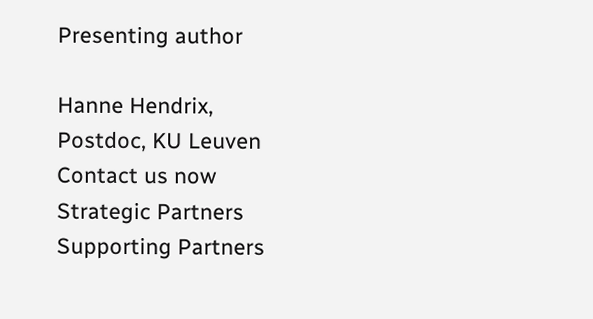Presenting author

Hanne Hendrix, Postdoc, KU Leuven
Contact us now Strategic Partners Supporting Partners